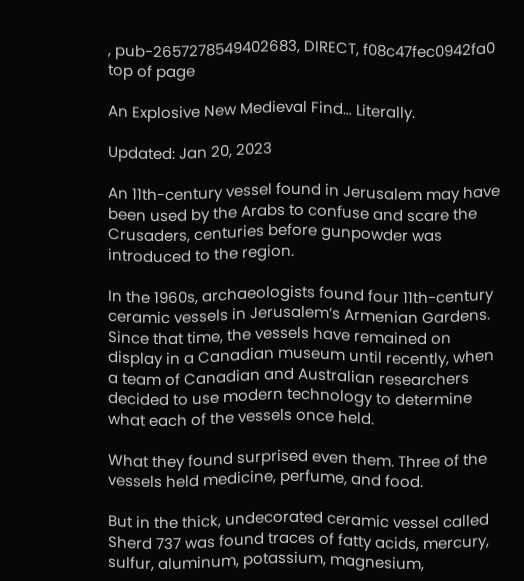, pub-2657278549402683, DIRECT, f08c47fec0942fa0
top of page

An Explosive New Medieval Find… Literally.

Updated: Jan 20, 2023

An 11th-century vessel found in Jerusalem may have been used by the Arabs to confuse and scare the Crusaders, centuries before gunpowder was introduced to the region.

In the 1960s, archaeologists found four 11th-century ceramic vessels in Jerusalem’s Armenian Gardens. Since that time, the vessels have remained on display in a Canadian museum until recently, when a team of Canadian and Australian researchers decided to use modern technology to determine what each of the vessels once held.

What they found surprised even them. Three of the vessels held medicine, perfume, and food.

But in the thick, undecorated ceramic vessel called Sherd 737 was found traces of fatty acids, mercury, sulfur, aluminum, potassium, magnesium,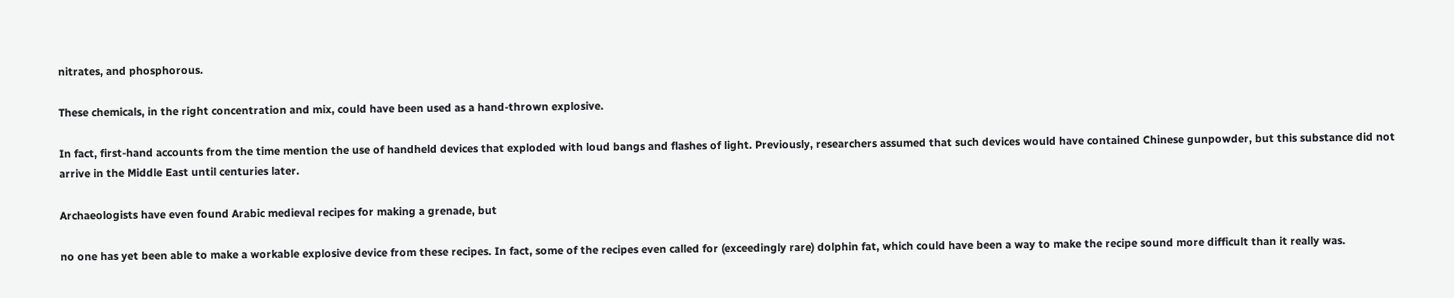nitrates, and phosphorous.

These chemicals, in the right concentration and mix, could have been used as a hand-thrown explosive.

In fact, first-hand accounts from the time mention the use of handheld devices that exploded with loud bangs and flashes of light. Previously, researchers assumed that such devices would have contained Chinese gunpowder, but this substance did not arrive in the Middle East until centuries later.

Archaeologists have even found Arabic medieval recipes for making a grenade, but

no one has yet been able to make a workable explosive device from these recipes. In fact, some of the recipes even called for (exceedingly rare) dolphin fat, which could have been a way to make the recipe sound more difficult than it really was.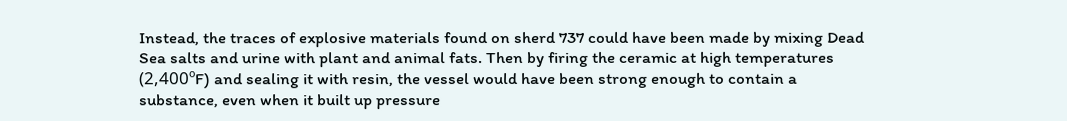Instead, the traces of explosive materials found on sherd 737 could have been made by mixing Dead Sea salts and urine with plant and animal fats. Then by firing the ceramic at high temperatures (2,400ºF) and sealing it with resin, the vessel would have been strong enough to contain a substance, even when it built up pressure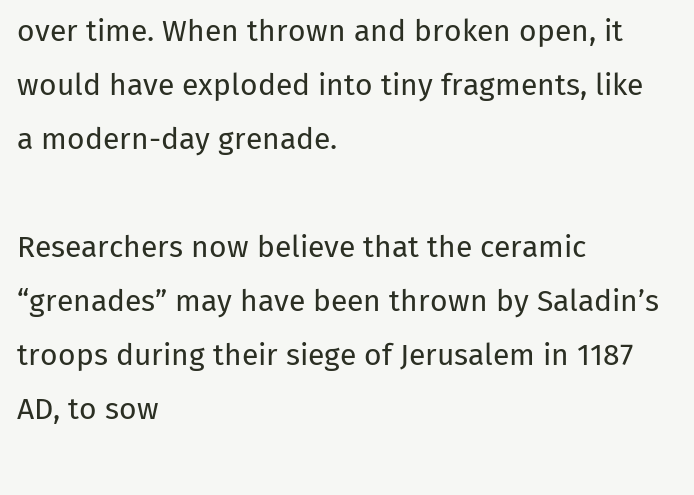over time. When thrown and broken open, it would have exploded into tiny fragments, like a modern-day grenade.

Researchers now believe that the ceramic “grenades” may have been thrown by Saladin’s troops during their siege of Jerusalem in 1187 AD, to sow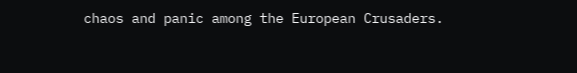chaos and panic among the European Crusaders.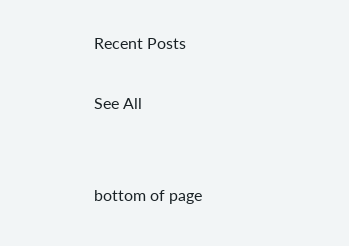Recent Posts

See All


bottom of page